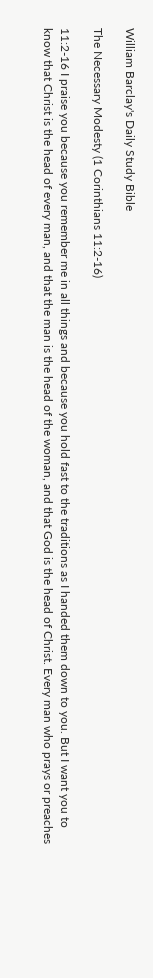William Barclay's Daily Study Bible

The Necessary Modesty (1 Corinthians 11:2-16)

11:2-16 I praise you because you remember me in all things and because you hold fast to the traditions as I handed them down to you. But I want you to know that Christ is the head of every man, and that the man is the head of the woman, and that God is the head of Christ. Every man who prays or preaches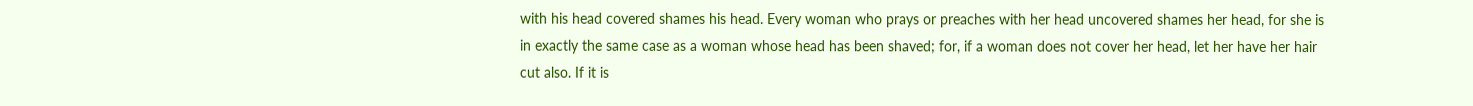with his head covered shames his head. Every woman who prays or preaches with her head uncovered shames her head, for she is in exactly the same case as a woman whose head has been shaved; for, if a woman does not cover her head, let her have her hair cut also. If it is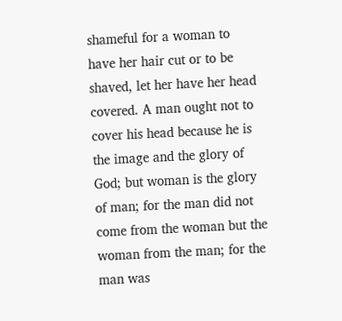shameful for a woman to have her hair cut or to be shaved, let her have her head covered. A man ought not to cover his head because he is the image and the glory of God; but woman is the glory of man; for the man did not come from the woman but the woman from the man; for the man was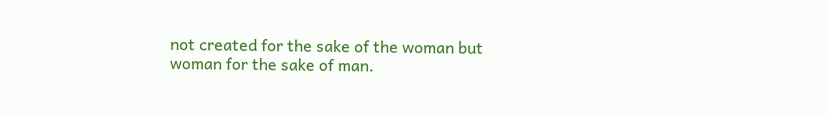not created for the sake of the woman but woman for the sake of man.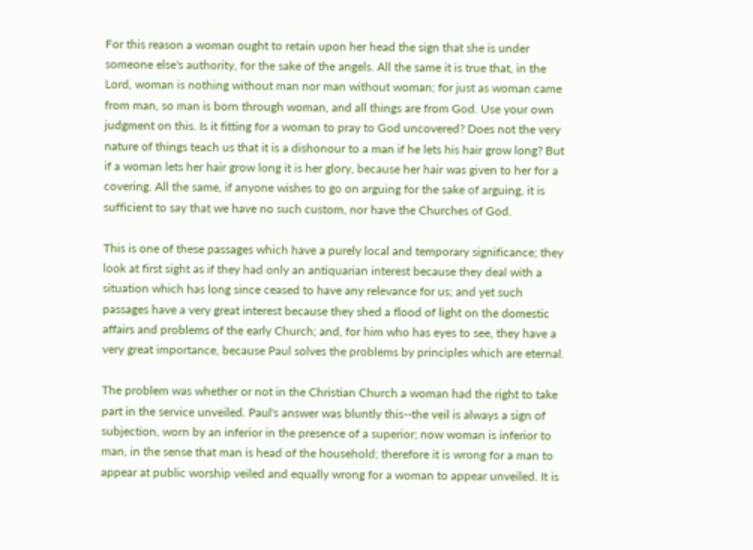For this reason a woman ought to retain upon her head the sign that she is under someone else's authority, for the sake of the angels. All the same it is true that, in the Lord, woman is nothing without man nor man without woman; for just as woman came from man, so man is born through woman, and all things are from God. Use your own judgment on this. Is it fitting for a woman to pray to God uncovered? Does not the very nature of things teach us that it is a dishonour to a man if he lets his hair grow long? But if a woman lets her hair grow long it is her glory, because her hair was given to her for a covering. All the same, if anyone wishes to go on arguing for the sake of arguing, it is sufficient to say that we have no such custom, nor have the Churches of God.

This is one of these passages which have a purely local and temporary significance; they look at first sight as if they had only an antiquarian interest because they deal with a situation which has long since ceased to have any relevance for us; and yet such passages have a very great interest because they shed a flood of light on the domestic affairs and problems of the early Church; and, for him who has eyes to see, they have a very great importance, because Paul solves the problems by principles which are eternal.

The problem was whether or not in the Christian Church a woman had the right to take part in the service unveiled. Paul's answer was bluntly this--the veil is always a sign of subjection, worn by an inferior in the presence of a superior; now woman is inferior to man, in the sense that man is head of the household; therefore it is wrong for a man to appear at public worship veiled and equally wrong for a woman to appear unveiled. It is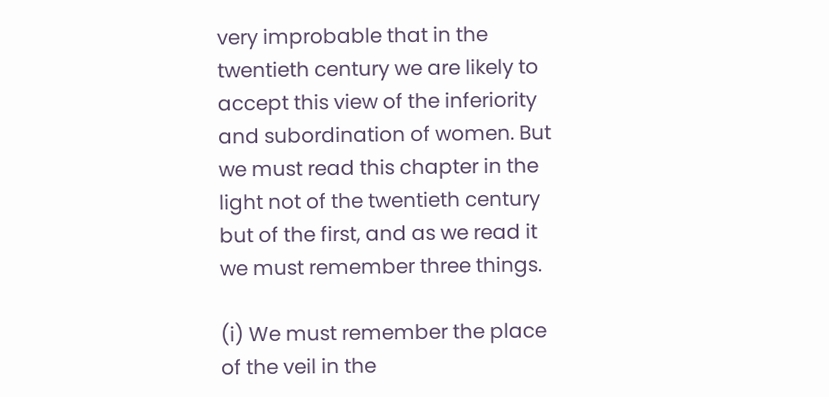very improbable that in the twentieth century we are likely to accept this view of the inferiority and subordination of women. But we must read this chapter in the light not of the twentieth century but of the first, and as we read it we must remember three things.

(i) We must remember the place of the veil in the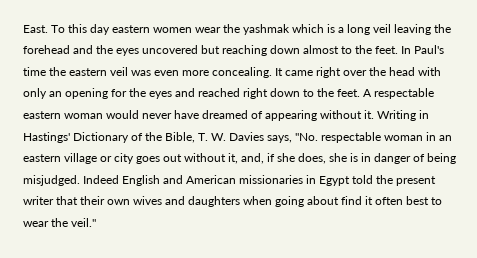East. To this day eastern women wear the yashmak which is a long veil leaving the forehead and the eyes uncovered but reaching down almost to the feet. In Paul's time the eastern veil was even more concealing. It came right over the head with only an opening for the eyes and reached right down to the feet. A respectable eastern woman would never have dreamed of appearing without it. Writing in Hastings' Dictionary of the Bible, T. W. Davies says, "No. respectable woman in an eastern village or city goes out without it, and, if she does, she is in danger of being misjudged. Indeed English and American missionaries in Egypt told the present writer that their own wives and daughters when going about find it often best to wear the veil."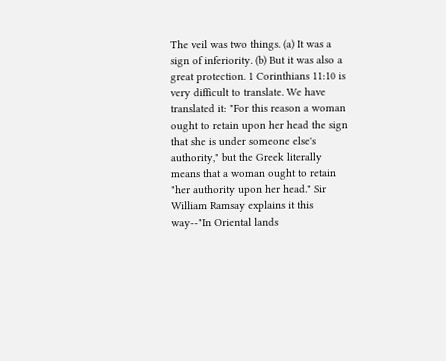The veil was two things. (a) It was a sign of inferiority. (b) But it was also a great protection. 1 Corinthians 11:10 is very difficult to translate. We have translated it: "For this reason a woman ought to retain upon her head the sign that she is under someone else's authority," but the Greek literally means that a woman ought to retain "her authority upon her head." Sir William Ramsay explains it this way--"In Oriental lands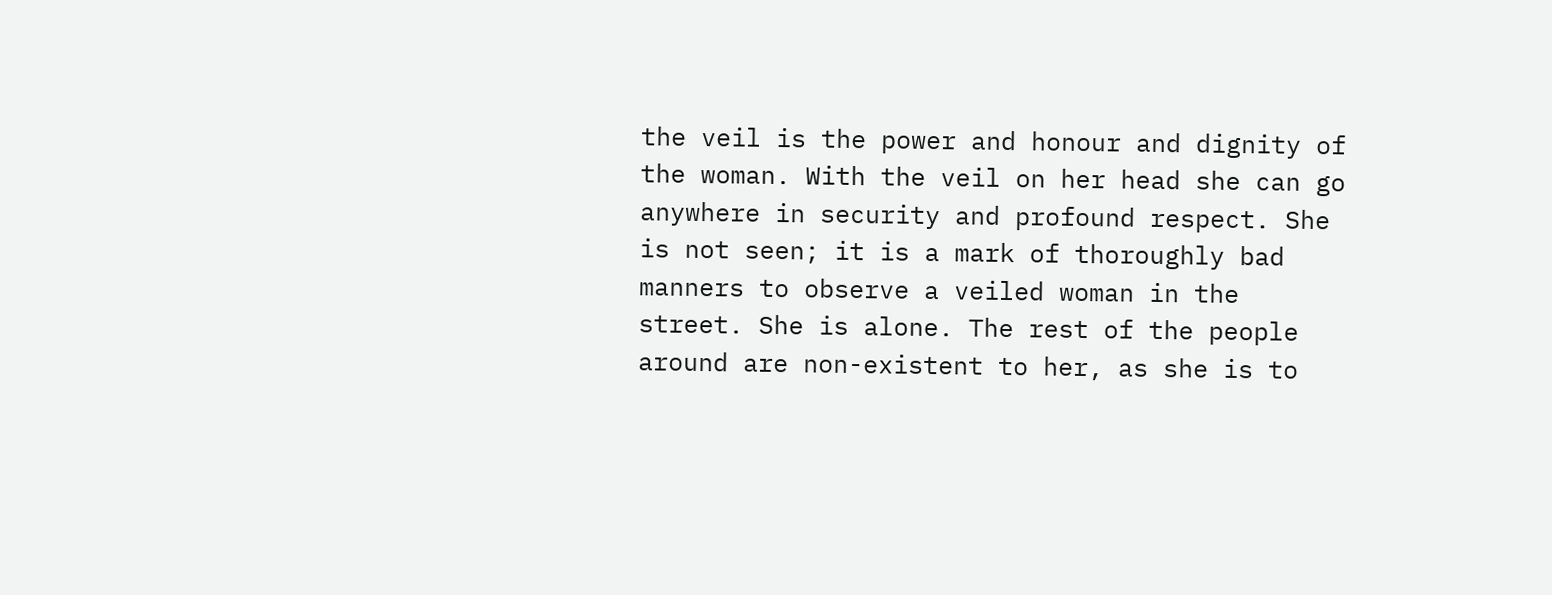the veil is the power and honour and dignity of the woman. With the veil on her head she can go anywhere in security and profound respect. She is not seen; it is a mark of thoroughly bad manners to observe a veiled woman in the street. She is alone. The rest of the people around are non-existent to her, as she is to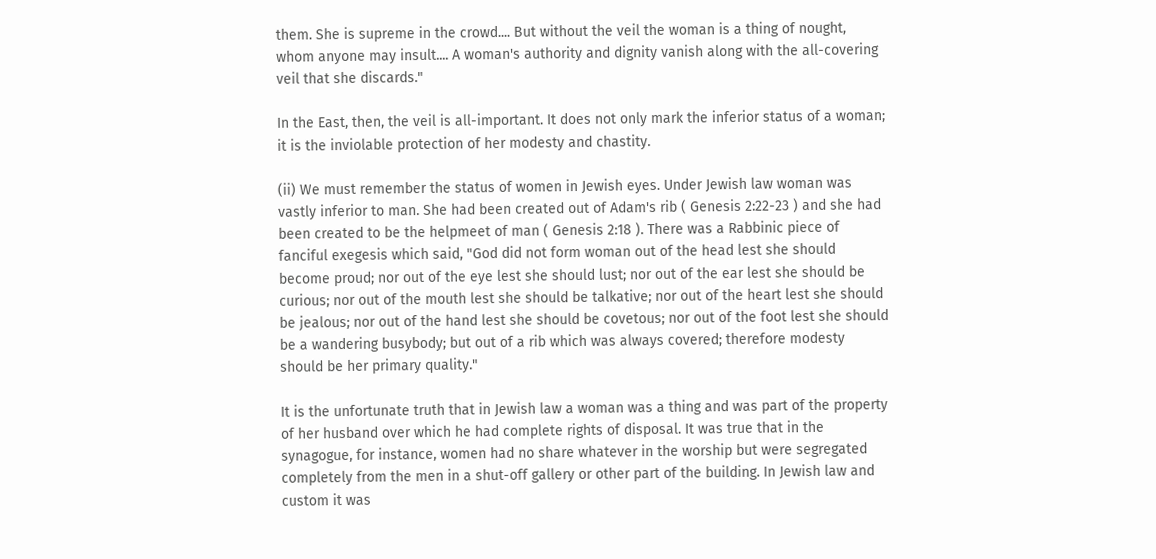them. She is supreme in the crowd.... But without the veil the woman is a thing of nought, whom anyone may insult.... A woman's authority and dignity vanish along with the all-covering veil that she discards."

In the East, then, the veil is all-important. It does not only mark the inferior status of a woman; it is the inviolable protection of her modesty and chastity.

(ii) We must remember the status of women in Jewish eyes. Under Jewish law woman was vastly inferior to man. She had been created out of Adam's rib ( Genesis 2:22-23 ) and she had been created to be the helpmeet of man ( Genesis 2:18 ). There was a Rabbinic piece of fanciful exegesis which said, "God did not form woman out of the head lest she should become proud; nor out of the eye lest she should lust; nor out of the ear lest she should be curious; nor out of the mouth lest she should be talkative; nor out of the heart lest she should be jealous; nor out of the hand lest she should be covetous; nor out of the foot lest she should be a wandering busybody; but out of a rib which was always covered; therefore modesty should be her primary quality."

It is the unfortunate truth that in Jewish law a woman was a thing and was part of the property of her husband over which he had complete rights of disposal. It was true that in the synagogue, for instance, women had no share whatever in the worship but were segregated completely from the men in a shut-off gallery or other part of the building. In Jewish law and custom it was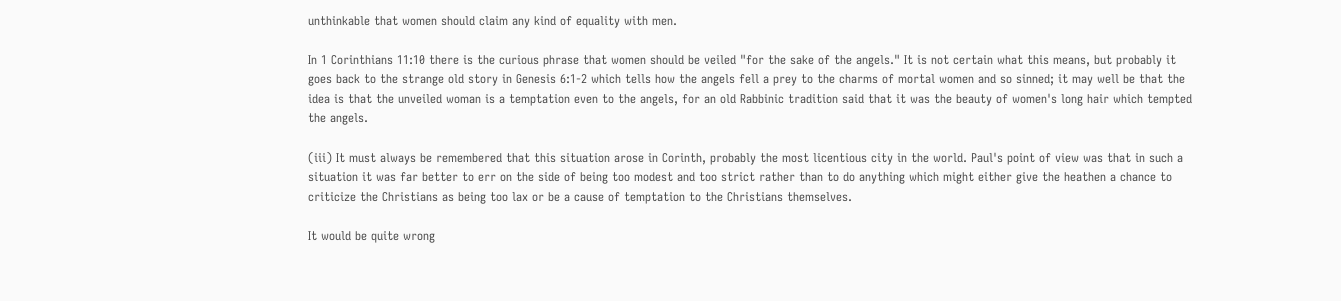unthinkable that women should claim any kind of equality with men.

In 1 Corinthians 11:10 there is the curious phrase that women should be veiled "for the sake of the angels." It is not certain what this means, but probably it goes back to the strange old story in Genesis 6:1-2 which tells how the angels fell a prey to the charms of mortal women and so sinned; it may well be that the idea is that the unveiled woman is a temptation even to the angels, for an old Rabbinic tradition said that it was the beauty of women's long hair which tempted the angels.

(iii) It must always be remembered that this situation arose in Corinth, probably the most licentious city in the world. Paul's point of view was that in such a situation it was far better to err on the side of being too modest and too strict rather than to do anything which might either give the heathen a chance to criticize the Christians as being too lax or be a cause of temptation to the Christians themselves.

It would be quite wrong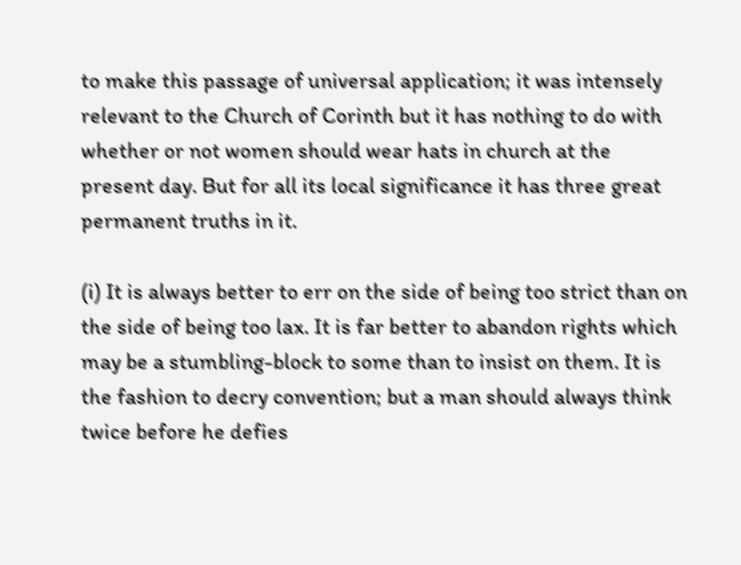to make this passage of universal application; it was intensely relevant to the Church of Corinth but it has nothing to do with whether or not women should wear hats in church at the present day. But for all its local significance it has three great permanent truths in it.

(i) It is always better to err on the side of being too strict than on the side of being too lax. It is far better to abandon rights which may be a stumbling-block to some than to insist on them. It is the fashion to decry convention; but a man should always think twice before he defies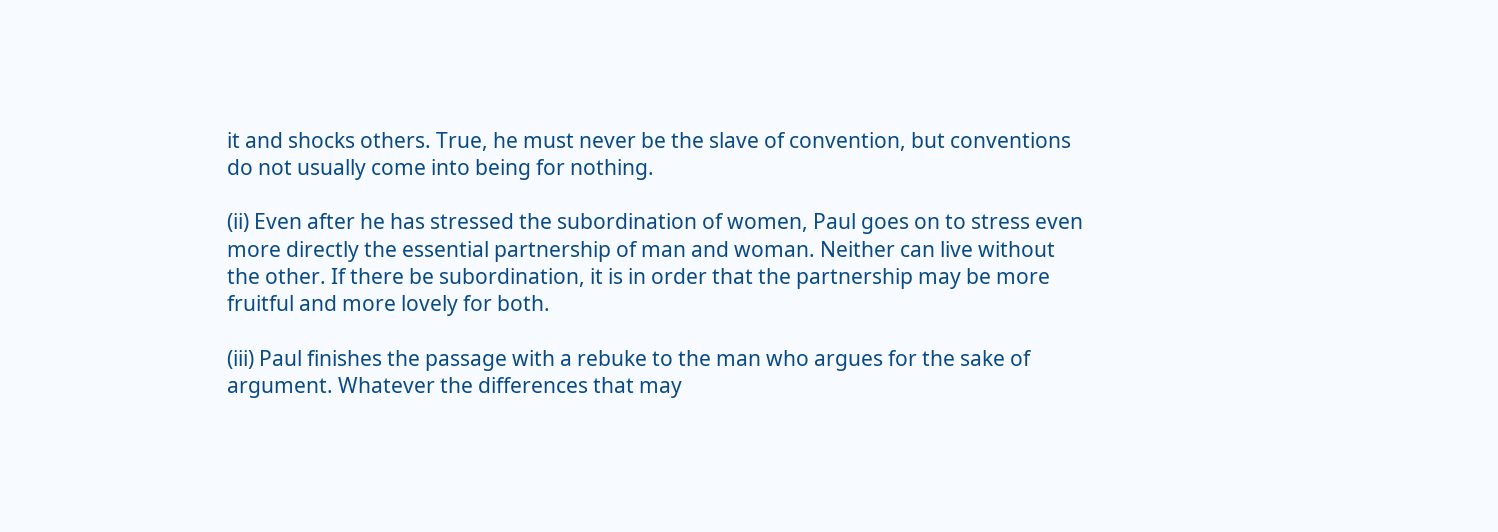it and shocks others. True, he must never be the slave of convention, but conventions do not usually come into being for nothing.

(ii) Even after he has stressed the subordination of women, Paul goes on to stress even more directly the essential partnership of man and woman. Neither can live without the other. If there be subordination, it is in order that the partnership may be more fruitful and more lovely for both.

(iii) Paul finishes the passage with a rebuke to the man who argues for the sake of argument. Whatever the differences that may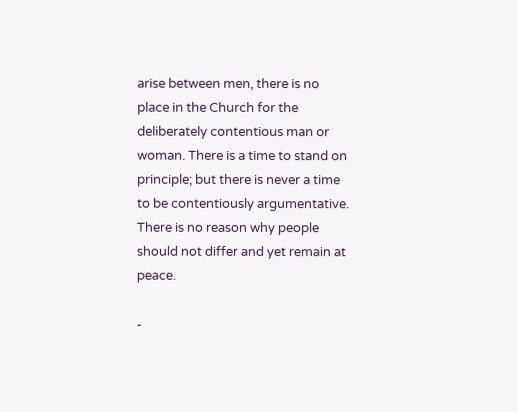arise between men, there is no place in the Church for the deliberately contentious man or woman. There is a time to stand on principle; but there is never a time to be contentiously argumentative. There is no reason why people should not differ and yet remain at peace.

-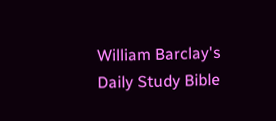William Barclay's Daily Study Bible